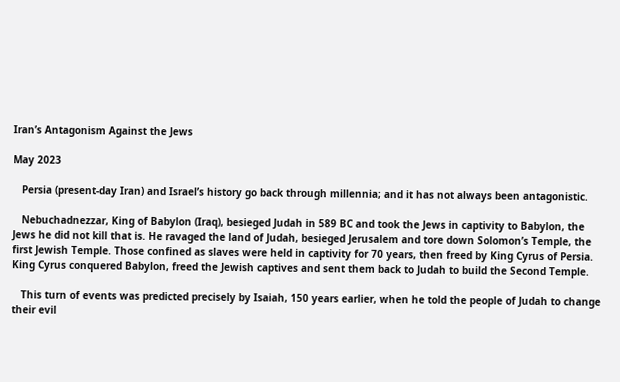Iran’s Antagonism Against the Jews

May 2023

   Persia (present-day Iran) and Israel’s history go back through millennia; and it has not always been antagonistic.

   Nebuchadnezzar, King of Babylon (Iraq), besieged Judah in 589 BC and took the Jews in captivity to Babylon, the Jews he did not kill that is. He ravaged the land of Judah, besieged Jerusalem and tore down Solomon’s Temple, the first Jewish Temple. Those confined as slaves were held in captivity for 70 years, then freed by King Cyrus of Persia. King Cyrus conquered Babylon, freed the Jewish captives and sent them back to Judah to build the Second Temple.

   This turn of events was predicted precisely by Isaiah, 150 years earlier, when he told the people of Judah to change their evil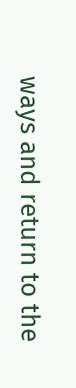ways and return to the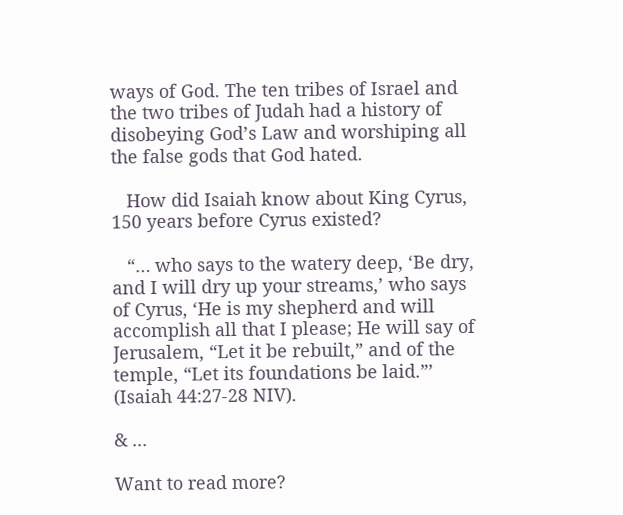ways of God. The ten tribes of Israel and the two tribes of Judah had a history of disobeying God’s Law and worshiping all the false gods that God hated.

   How did Isaiah know about King Cyrus, 150 years before Cyrus existed?

   “… who says to the watery deep, ‘Be dry, and I will dry up your streams,’ who says of Cyrus, ‘He is my shepherd and will accomplish all that I please; He will say of Jerusalem, “Let it be rebuilt,” and of the temple, “Let its foundations be laid.”’ (Isaiah 44:27-28 NIV).

& ...

Want to read more?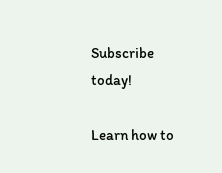Subscribe today!

Learn how to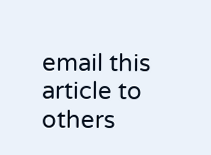email this article to others